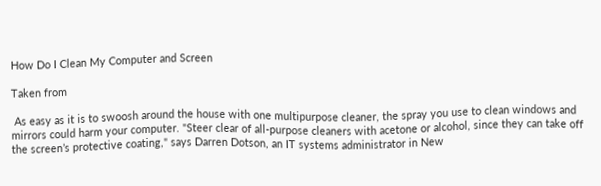How Do I Clean My Computer and Screen

Taken from

 As easy as it is to swoosh around the house with one multipurpose cleaner, the spray you use to clean windows and mirrors could harm your computer. "Steer clear of all-purpose cleaners with acetone or alcohol, since they can take off the screen’s protective coating," says Darren Dotson, an IT systems administrator in New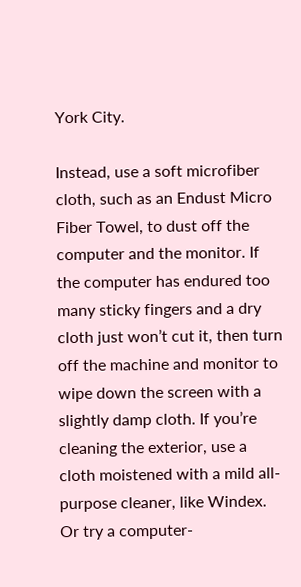York City.

Instead, use a soft microfiber cloth, such as an Endust Micro Fiber Towel, to dust off the computer and the monitor. If the computer has endured too many sticky fingers and a dry cloth just won’t cut it, then turn off the machine and monitor to wipe down the screen with a slightly damp cloth. If you’re cleaning the exterior, use a cloth moistened with a mild all-purpose cleaner, like Windex. Or try a computer-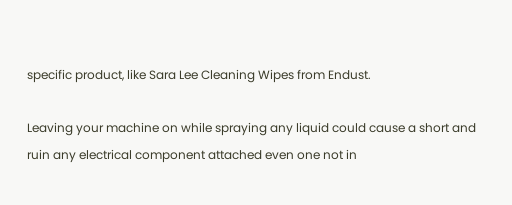specific product, like Sara Lee Cleaning Wipes from Endust.

Leaving your machine on while spraying any liquid could cause a short and ruin any electrical component attached even one not in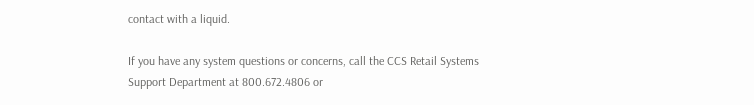contact with a liquid.

If you have any system questions or concerns, call the CCS Retail Systems Support Department at 800.672.4806 or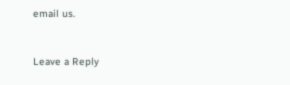email us.


Leave a Reply